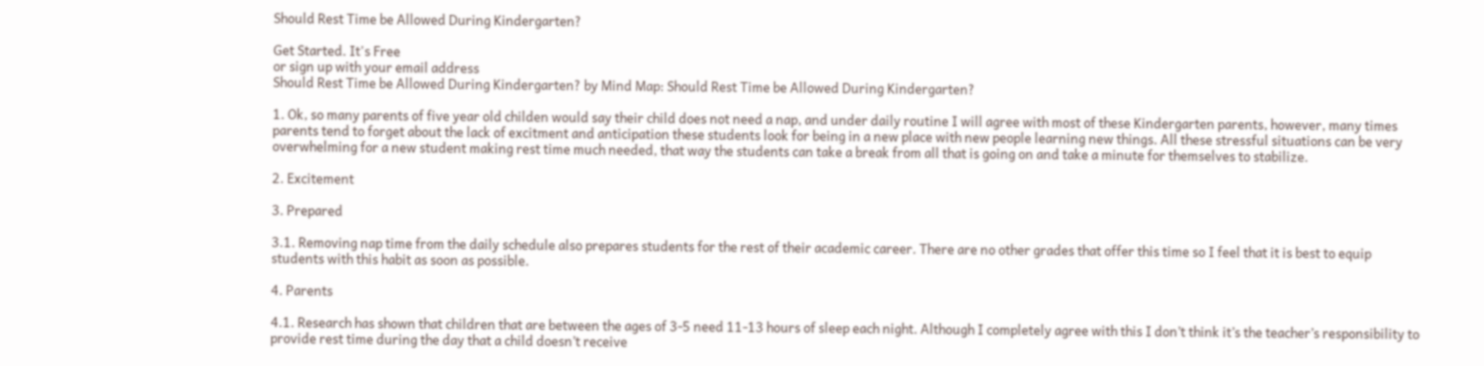Should Rest Time be Allowed During Kindergarten?

Get Started. It's Free
or sign up with your email address
Should Rest Time be Allowed During Kindergarten? by Mind Map: Should Rest Time be Allowed During Kindergarten?

1. Ok, so many parents of five year old childen would say their child does not need a nap, and under daily routine I will agree with most of these Kindergarten parents, however, many times parents tend to forget about the lack of excitment and anticipation these students look for being in a new place with new people learning new things. All these stressful situations can be very overwhelming for a new student making rest time much needed, that way the students can take a break from all that is going on and take a minute for themselves to stabilize.

2. Excitement

3. Prepared

3.1. Removing nap time from the daily schedule also prepares students for the rest of their academic career. There are no other grades that offer this time so I feel that it is best to equip students with this habit as soon as possible.

4. Parents

4.1. Research has shown that children that are between the ages of 3-5 need 11-13 hours of sleep each night. Although I completely agree with this I don’t think it’s the teacher’s responsibility to provide rest time during the day that a child doesn’t receive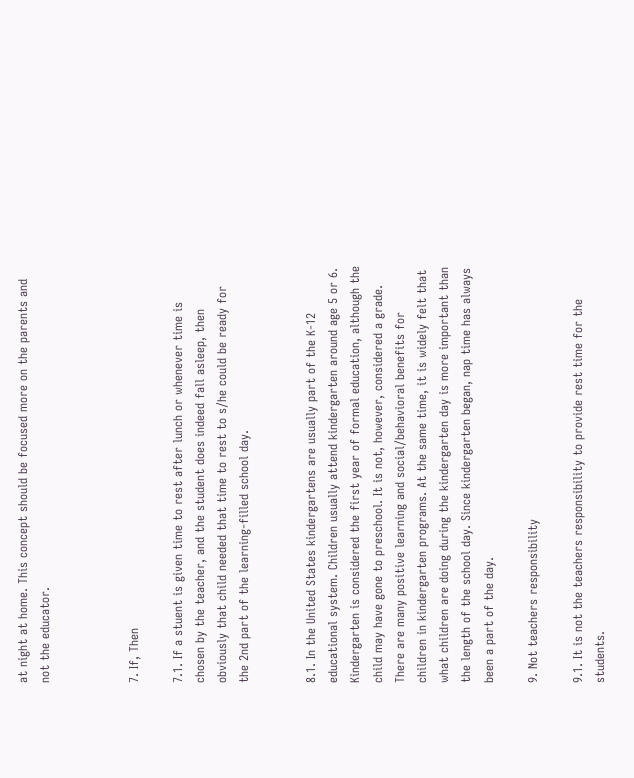at night at home. This concept should be focused more on the parents and not the educator.



7. If, Then

7.1. If a stuent is given time to rest after lunch or whenever time is chosen by the teacher, and the student does indeed fall asleep, then obviously that child needed that time to rest to s/he could be ready for the 2nd part of the learning-filled school day.


8.1. In the United States kindergartens are usually part of the K-12 educational system. Children usually attend kindergarten around age 5 or 6. Kindergarten is considered the first year of formal education, although the child may have gone to preschool. It is not, however, considered a grade. There are many positive learning and social/behavioral benefits for children in kindergarten programs. At the same time, it is widely felt that what children are doing during the kindergarten day is more important than the length of the school day. Since kindergarten began, nap time has always been a part of the day.

9. Not teachers responsibility

9.1. It is not the teachers responsibility to provide rest time for the students.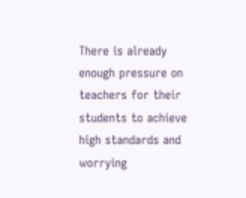There is already enough pressure on teachers for their students to achieve high standards and worrying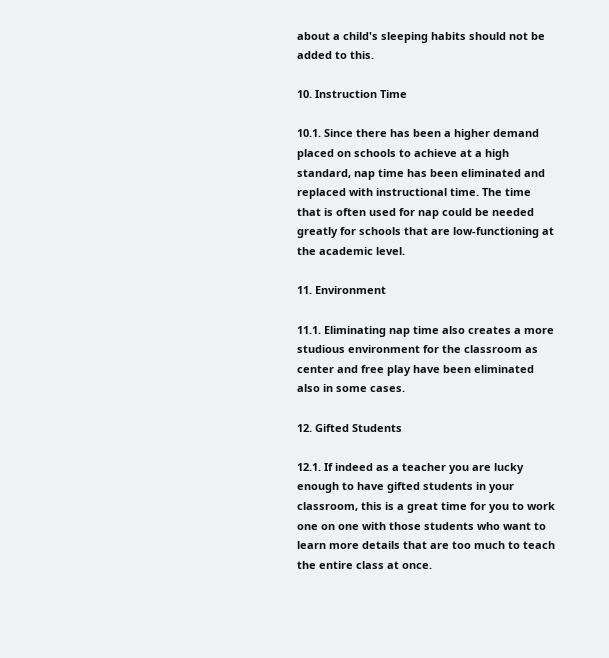about a child's sleeping habits should not be added to this.

10. Instruction Time

10.1. Since there has been a higher demand placed on schools to achieve at a high standard, nap time has been eliminated and replaced with instructional time. The time that is often used for nap could be needed greatly for schools that are low-functioning at the academic level.

11. Environment

11.1. Eliminating nap time also creates a more studious environment for the classroom as center and free play have been eliminated also in some cases.

12. Gifted Students

12.1. If indeed as a teacher you are lucky enough to have gifted students in your classroom, this is a great time for you to work one on one with those students who want to learn more details that are too much to teach the entire class at once.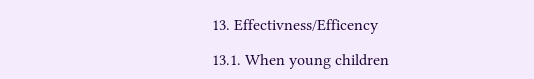13. Effectivness/Efficency

13.1. When young children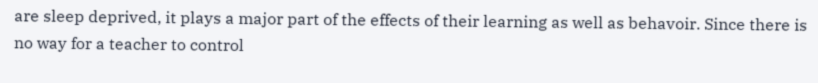are sleep deprived, it plays a major part of the effects of their learning as well as behavoir. Since there is no way for a teacher to control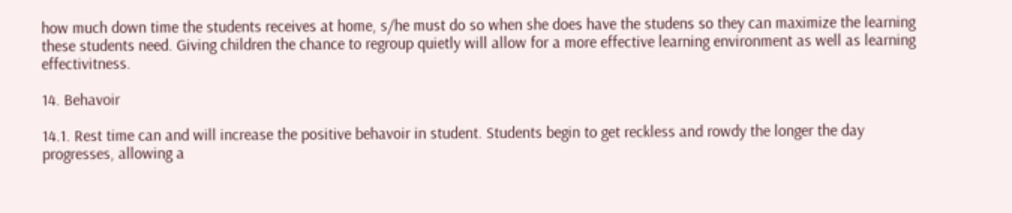how much down time the students receives at home, s/he must do so when she does have the studens so they can maximize the learning these students need. Giving children the chance to regroup quietly will allow for a more effective learning environment as well as learning effectivitness.

14. Behavoir

14.1. Rest time can and will increase the positive behavoir in student. Students begin to get reckless and rowdy the longer the day progresses, allowing a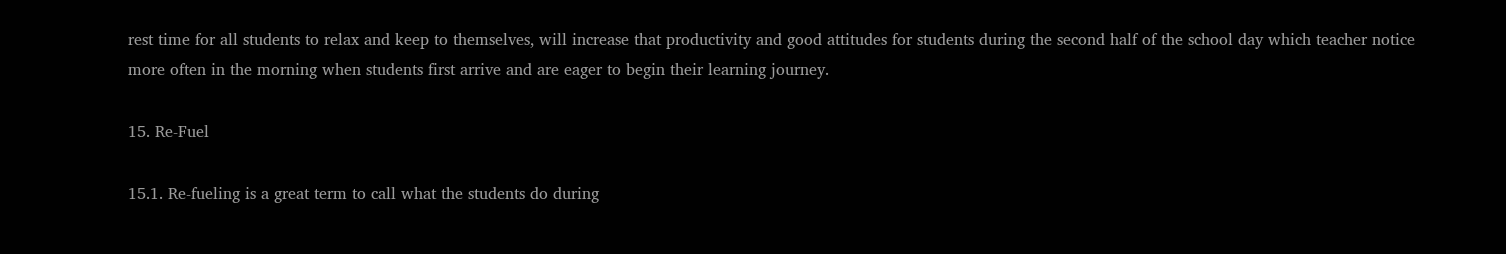rest time for all students to relax and keep to themselves, will increase that productivity and good attitudes for students during the second half of the school day which teacher notice more often in the morning when students first arrive and are eager to begin their learning journey.

15. Re-Fuel

15.1. Re-fueling is a great term to call what the students do during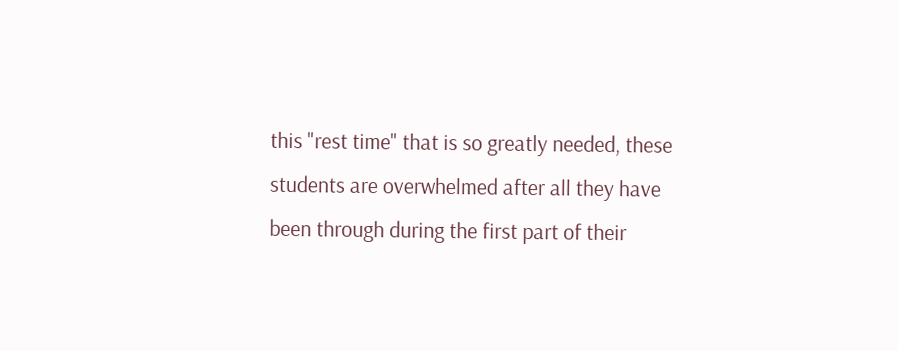this "rest time" that is so greatly needed, these students are overwhelmed after all they have been through during the first part of their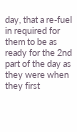day, that a re-fuel in required for them to be as ready for the 2nd part of the day as they were when they first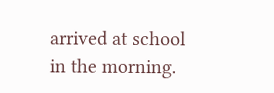arrived at school in the morning.